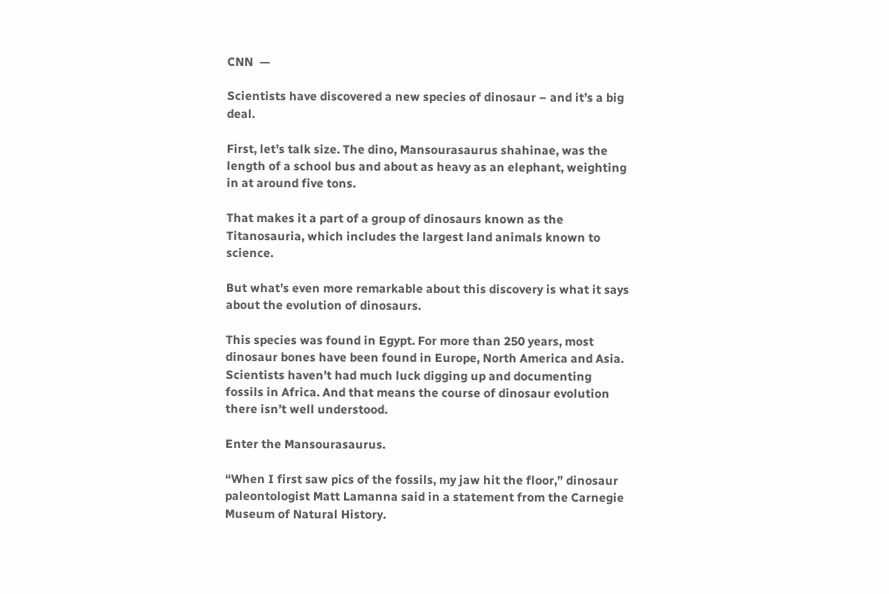CNN  —

Scientists have discovered a new species of dinosaur – and it’s a big deal.

First, let’s talk size. The dino, Mansourasaurus shahinae, was the length of a school bus and about as heavy as an elephant, weighting in at around five tons.

That makes it a part of a group of dinosaurs known as the Titanosauria, which includes the largest land animals known to science.

But what’s even more remarkable about this discovery is what it says about the evolution of dinosaurs.

This species was found in Egypt. For more than 250 years, most dinosaur bones have been found in Europe, North America and Asia. Scientists haven’t had much luck digging up and documenting fossils in Africa. And that means the course of dinosaur evolution there isn’t well understood.

Enter the Mansourasaurus.

“When I first saw pics of the fossils, my jaw hit the floor,” dinosaur paleontologist Matt Lamanna said in a statement from the Carnegie Museum of Natural History.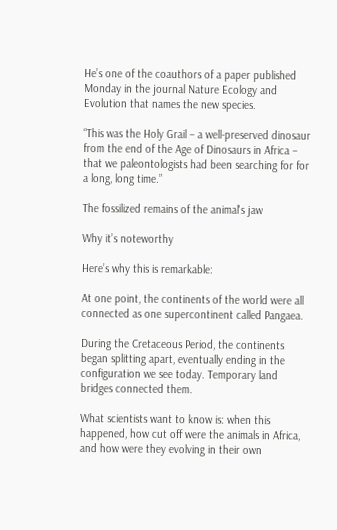He’s one of the coauthors of a paper published Monday in the journal Nature Ecology and Evolution that names the new species.

“This was the Holy Grail – a well-preserved dinosaur from the end of the Age of Dinosaurs in Africa – that we paleontologists had been searching for for a long, long time.”

The fossilized remains of the animal's jaw

Why it’s noteworthy

Here’s why this is remarkable:

At one point, the continents of the world were all connected as one supercontinent called Pangaea.

During the Cretaceous Period, the continents began splitting apart, eventually ending in the configuration we see today. Temporary land bridges connected them.

What scientists want to know is: when this happened, how cut off were the animals in Africa, and how were they evolving in their own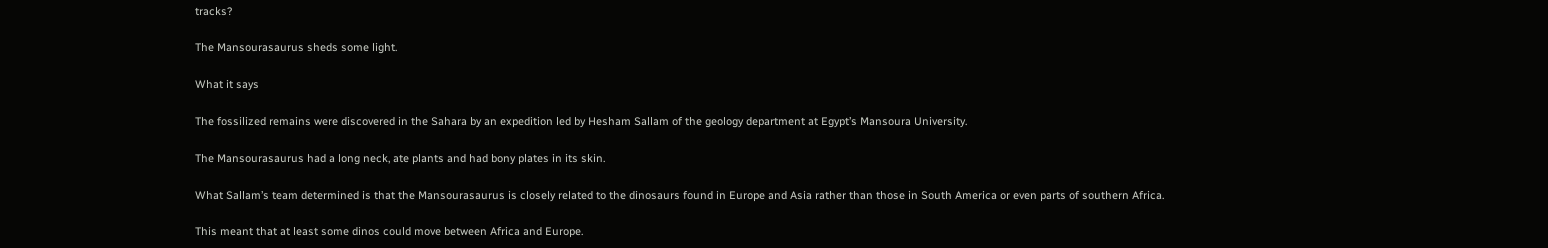tracks?

The Mansourasaurus sheds some light.

What it says

The fossilized remains were discovered in the Sahara by an expedition led by Hesham Sallam of the geology department at Egypt’s Mansoura University.

The Mansourasaurus had a long neck, ate plants and had bony plates in its skin.

What Sallam’s team determined is that the Mansourasaurus is closely related to the dinosaurs found in Europe and Asia rather than those in South America or even parts of southern Africa.

This meant that at least some dinos could move between Africa and Europe.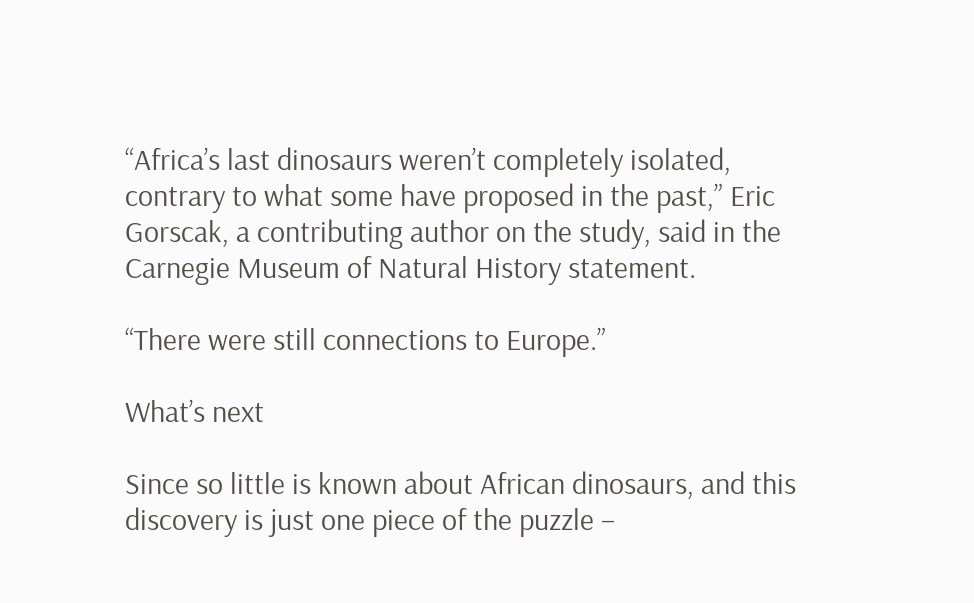“Africa’s last dinosaurs weren’t completely isolated, contrary to what some have proposed in the past,” Eric Gorscak, a contributing author on the study, said in the Carnegie Museum of Natural History statement.

“There were still connections to Europe.”

What’s next

Since so little is known about African dinosaurs, and this discovery is just one piece of the puzzle –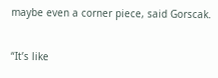maybe even a corner piece, said Gorscak.

“It’s like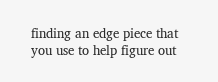finding an edge piece that you use to help figure out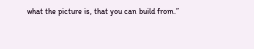what the picture is, that you can build from.”